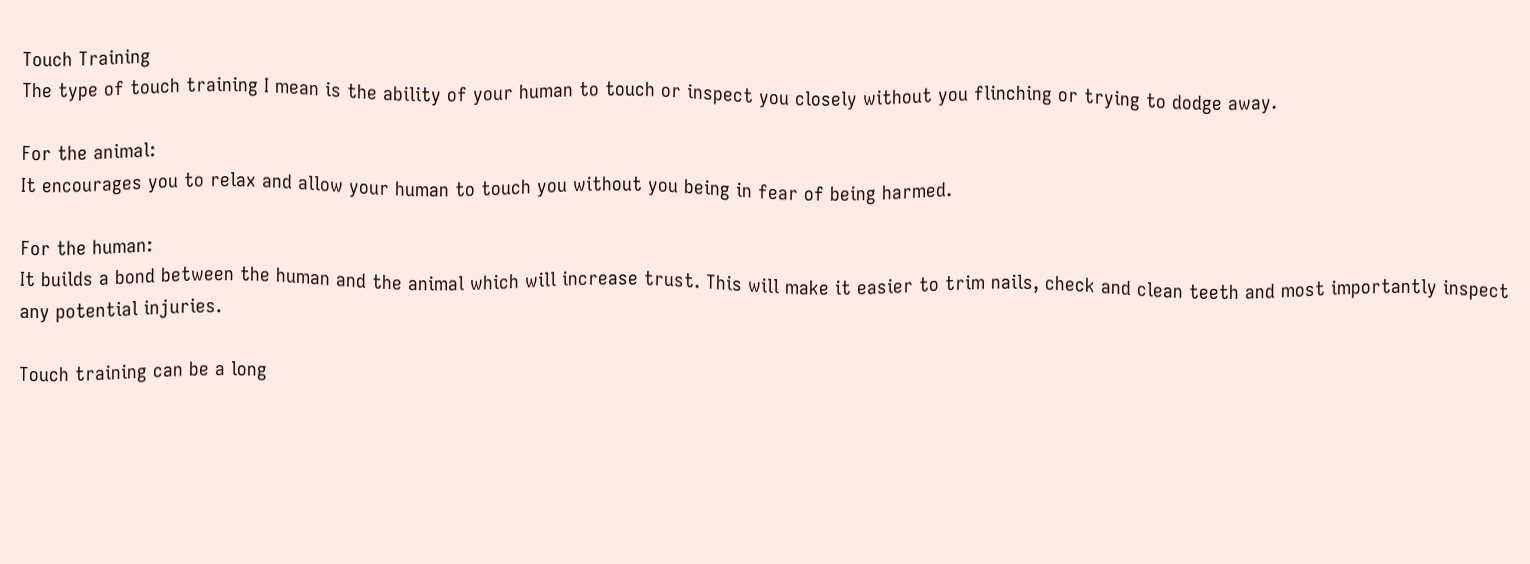Touch Training
The type of touch training I mean is the ability of your human to touch or inspect you closely without you flinching or trying to dodge away.

For the animal:
It encourages you to relax and allow your human to touch you without you being in fear of being harmed.

For the human:
It builds a bond between the human and the animal which will increase trust. This will make it easier to trim nails, check and clean teeth and most importantly inspect any potential injuries.

Touch training can be a long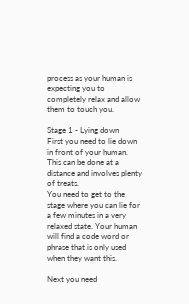process as your human is expecting you to completely relax and allow them to touch you.

Stage 1 - Lying down
First you need to lie down in front of your human. This can be done at a distance and involves plenty of treats.
You need to get to the stage where you can lie for a few minutes in a very relaxed state. Your human will find a code word or phrase that is only used when they want this.

Next you need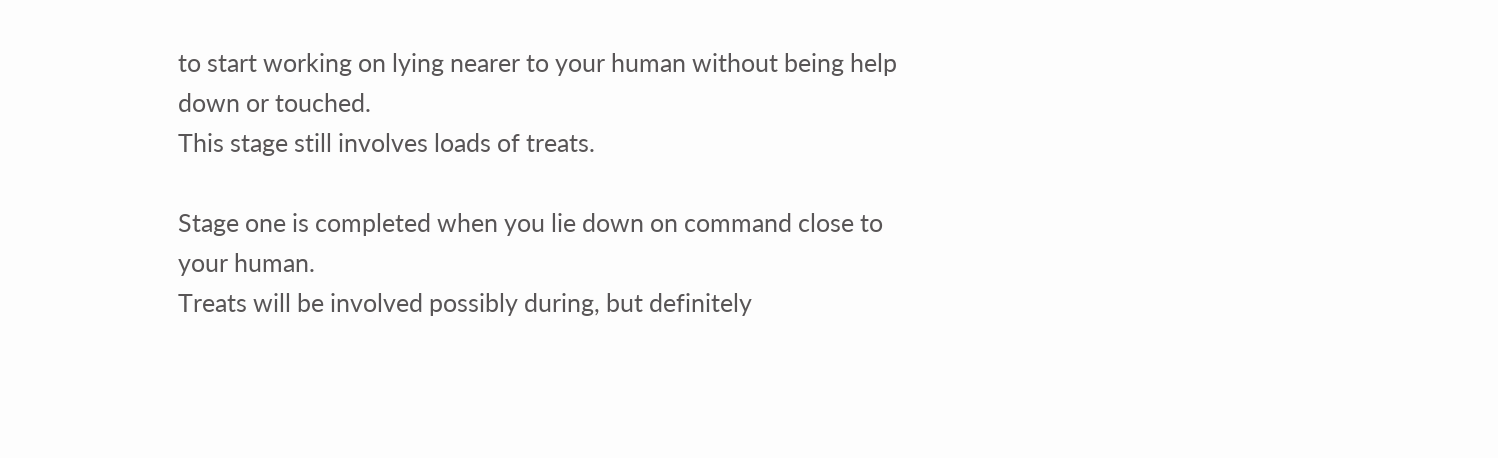to start working on lying nearer to your human without being help down or touched.
This stage still involves loads of treats.

Stage one is completed when you lie down on command close to your human.
Treats will be involved possibly during, but definitely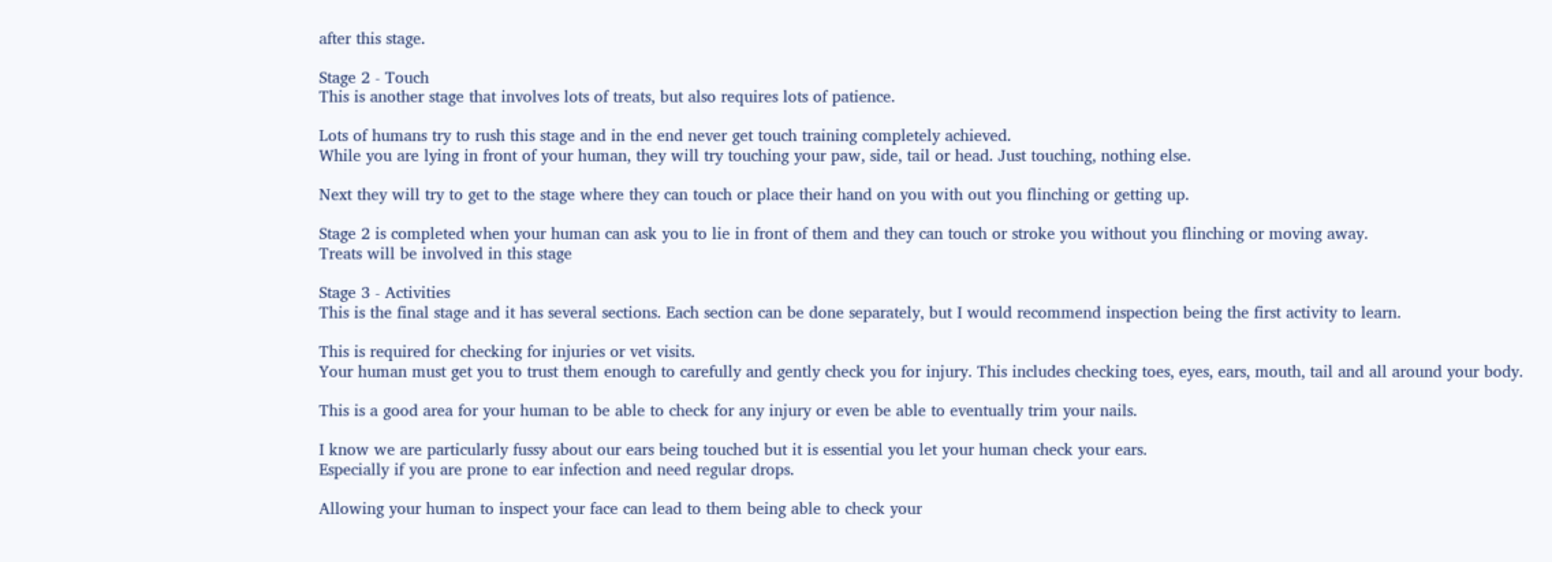after this stage.

Stage 2 - Touch
This is another stage that involves lots of treats, but also requires lots of patience.

Lots of humans try to rush this stage and in the end never get touch training completely achieved.
While you are lying in front of your human, they will try touching your paw, side, tail or head. Just touching, nothing else.

Next they will try to get to the stage where they can touch or place their hand on you with out you flinching or getting up.

Stage 2 is completed when your human can ask you to lie in front of them and they can touch or stroke you without you flinching or moving away.
Treats will be involved in this stage

Stage 3 - Activities
This is the final stage and it has several sections. Each section can be done separately, but I would recommend inspection being the first activity to learn.

This is required for checking for injuries or vet visits.
Your human must get you to trust them enough to carefully and gently check you for injury. This includes checking toes, eyes, ears, mouth, tail and all around your body.

This is a good area for your human to be able to check for any injury or even be able to eventually trim your nails.

I know we are particularly fussy about our ears being touched but it is essential you let your human check your ears.
Especially if you are prone to ear infection and need regular drops.

Allowing your human to inspect your face can lead to them being able to check your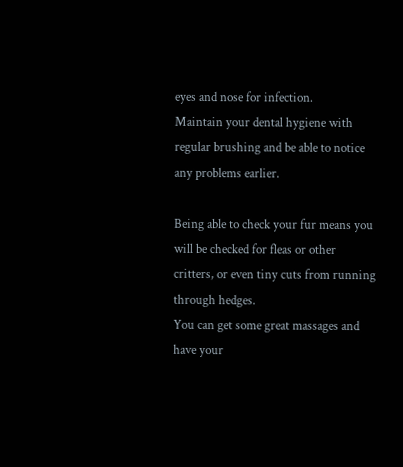eyes and nose for infection.
Maintain your dental hygiene with regular brushing and be able to notice any problems earlier.

Being able to check your fur means you will be checked for fleas or other critters, or even tiny cuts from running through hedges.
You can get some great massages and have your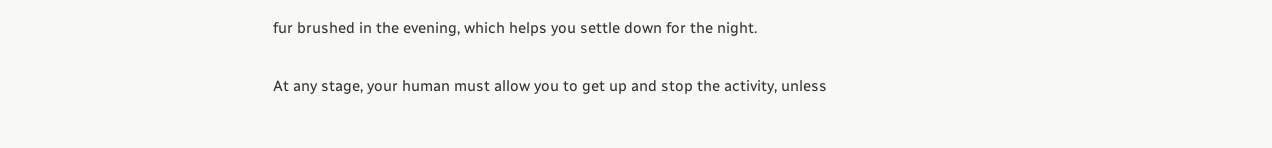fur brushed in the evening, which helps you settle down for the night.

At any stage, your human must allow you to get up and stop the activity, unless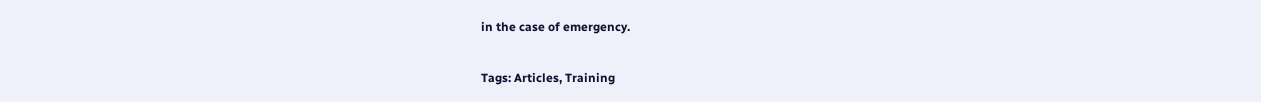in the case of emergency.

Tags: Articles, Training